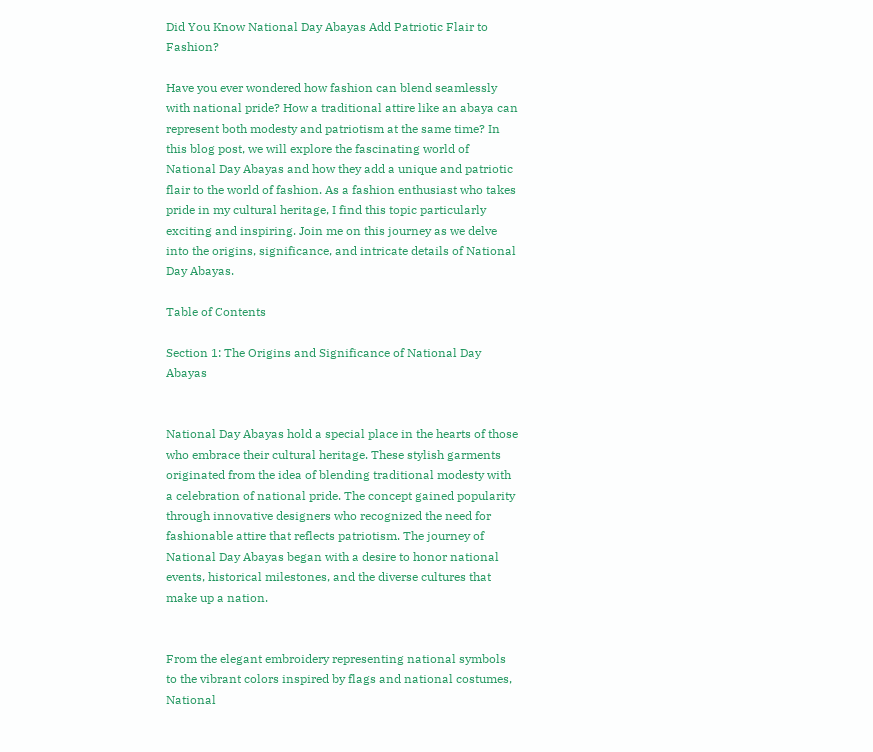Did You Know National Day Abayas Add Patriotic Flair to Fashion?

Have you ever wondered how fashion can blend seamlessly with national pride? How a traditional attire like an abaya can represent both modesty and patriotism at the same time? In this blog post, we will explore the fascinating world of National Day Abayas and how they add a unique and patriotic flair to the world of fashion. As a fashion enthusiast who takes pride in my cultural heritage, I find this topic particularly exciting and inspiring. Join me on this journey as we delve into the origins, significance, and intricate details of National Day Abayas.

Table of Contents

Section 1: The Origins and Significance of National Day Abayas


National Day Abayas hold a special place in the hearts of those who embrace their cultural heritage. These stylish garments originated from the idea of blending traditional modesty with a celebration of national pride. The concept gained popularity through innovative designers who recognized the need for fashionable attire that reflects patriotism. The journey of National Day Abayas began with a desire to honor national events, historical milestones, and the diverse cultures that make up a nation.


From the elegant embroidery representing national symbols to the vibrant colors inspired by flags and national costumes, National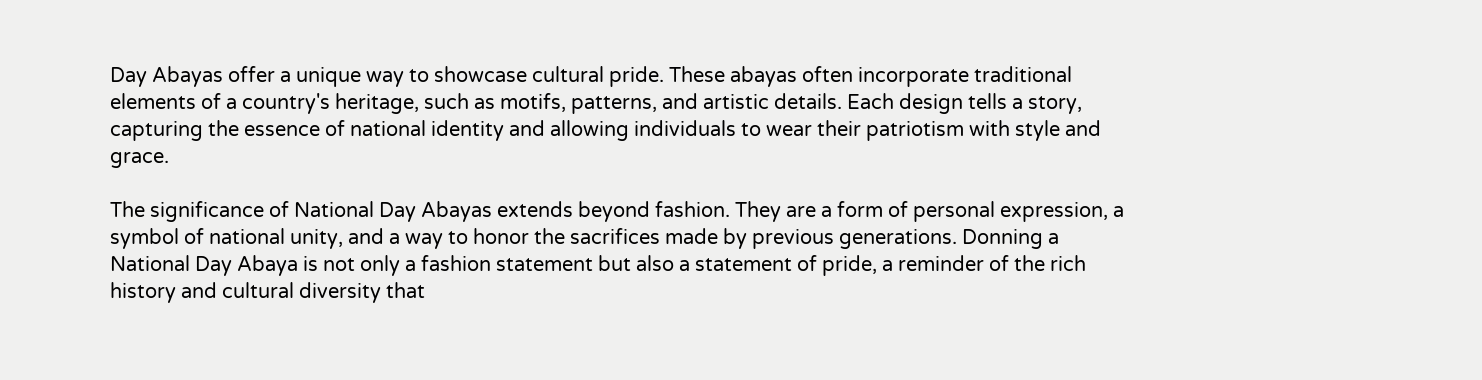Day Abayas offer a unique way to showcase cultural pride. These abayas often incorporate traditional elements of a country's heritage, such as motifs, patterns, and artistic details. Each design tells a story, capturing the essence of national identity and allowing individuals to wear their patriotism with style and grace.

The significance of National Day Abayas extends beyond fashion. They are a form of personal expression, a symbol of national unity, and a way to honor the sacrifices made by previous generations. Donning a National Day Abaya is not only a fashion statement but also a statement of pride, a reminder of the rich history and cultural diversity that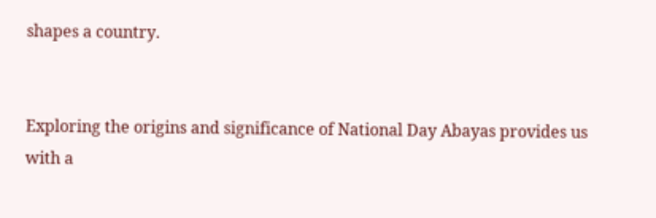shapes a country.


Exploring the origins and significance of National Day Abayas provides us with a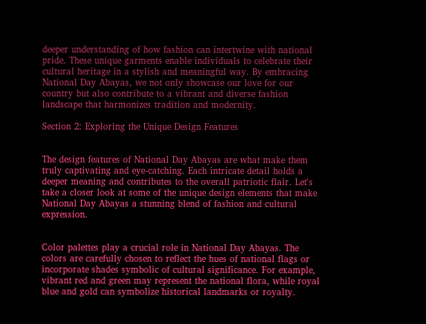deeper understanding of how fashion can intertwine with national pride. These unique garments enable individuals to celebrate their cultural heritage in a stylish and meaningful way. By embracing National Day Abayas, we not only showcase our love for our country but also contribute to a vibrant and diverse fashion landscape that harmonizes tradition and modernity.

Section 2: Exploring the Unique Design Features


The design features of National Day Abayas are what make them truly captivating and eye-catching. Each intricate detail holds a deeper meaning and contributes to the overall patriotic flair. Let's take a closer look at some of the unique design elements that make National Day Abayas a stunning blend of fashion and cultural expression.


Color palettes play a crucial role in National Day Abayas. The colors are carefully chosen to reflect the hues of national flags or incorporate shades symbolic of cultural significance. For example, vibrant red and green may represent the national flora, while royal blue and gold can symbolize historical landmarks or royalty.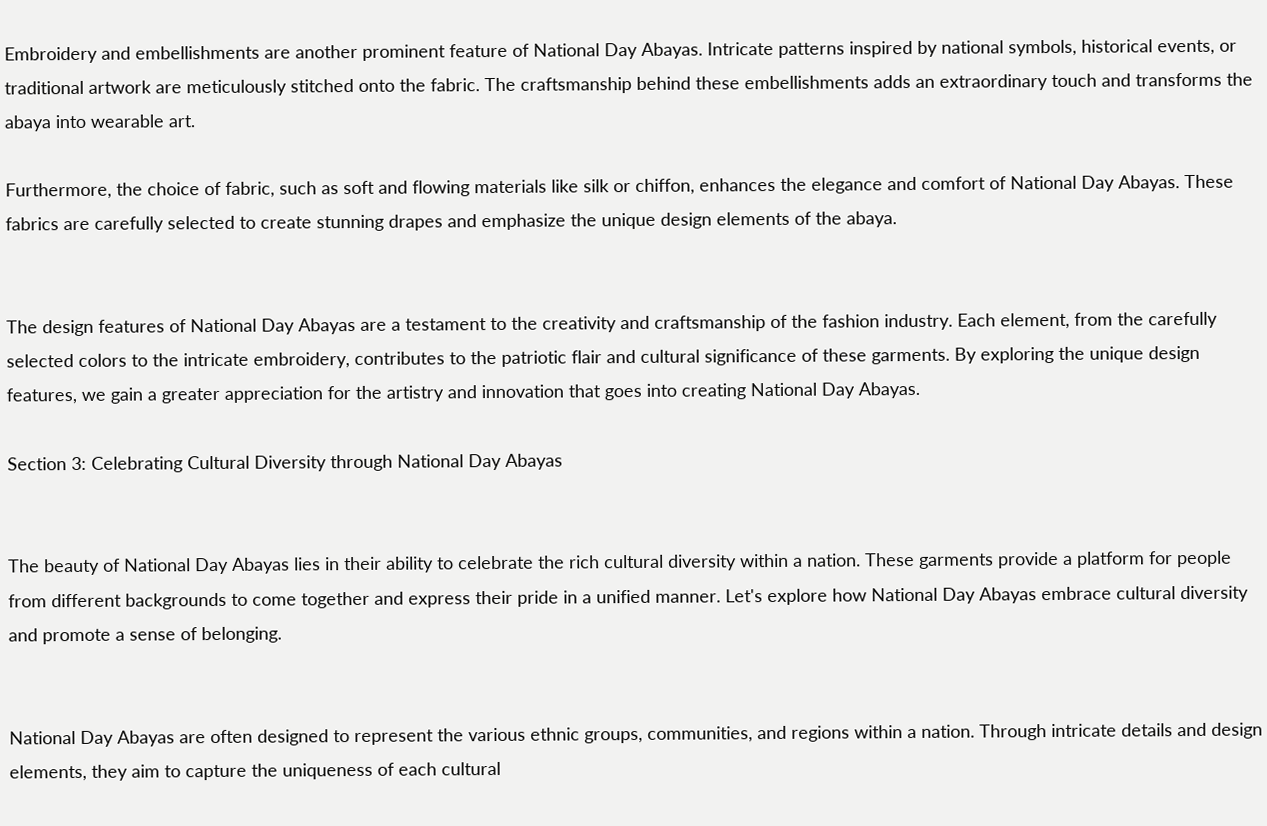Embroidery and embellishments are another prominent feature of National Day Abayas. Intricate patterns inspired by national symbols, historical events, or traditional artwork are meticulously stitched onto the fabric. The craftsmanship behind these embellishments adds an extraordinary touch and transforms the abaya into wearable art.

Furthermore, the choice of fabric, such as soft and flowing materials like silk or chiffon, enhances the elegance and comfort of National Day Abayas. These fabrics are carefully selected to create stunning drapes and emphasize the unique design elements of the abaya.


The design features of National Day Abayas are a testament to the creativity and craftsmanship of the fashion industry. Each element, from the carefully selected colors to the intricate embroidery, contributes to the patriotic flair and cultural significance of these garments. By exploring the unique design features, we gain a greater appreciation for the artistry and innovation that goes into creating National Day Abayas.

Section 3: Celebrating Cultural Diversity through National Day Abayas


The beauty of National Day Abayas lies in their ability to celebrate the rich cultural diversity within a nation. These garments provide a platform for people from different backgrounds to come together and express their pride in a unified manner. Let's explore how National Day Abayas embrace cultural diversity and promote a sense of belonging.


National Day Abayas are often designed to represent the various ethnic groups, communities, and regions within a nation. Through intricate details and design elements, they aim to capture the uniqueness of each cultural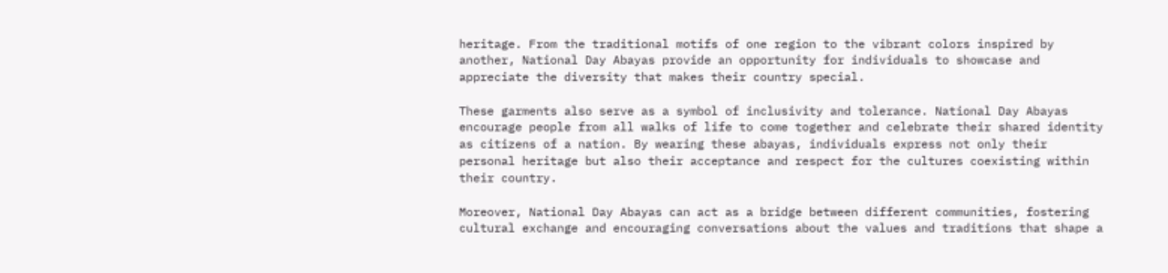heritage. From the traditional motifs of one region to the vibrant colors inspired by another, National Day Abayas provide an opportunity for individuals to showcase and appreciate the diversity that makes their country special.

These garments also serve as a symbol of inclusivity and tolerance. National Day Abayas encourage people from all walks of life to come together and celebrate their shared identity as citizens of a nation. By wearing these abayas, individuals express not only their personal heritage but also their acceptance and respect for the cultures coexisting within their country.

Moreover, National Day Abayas can act as a bridge between different communities, fostering cultural exchange and encouraging conversations about the values and traditions that shape a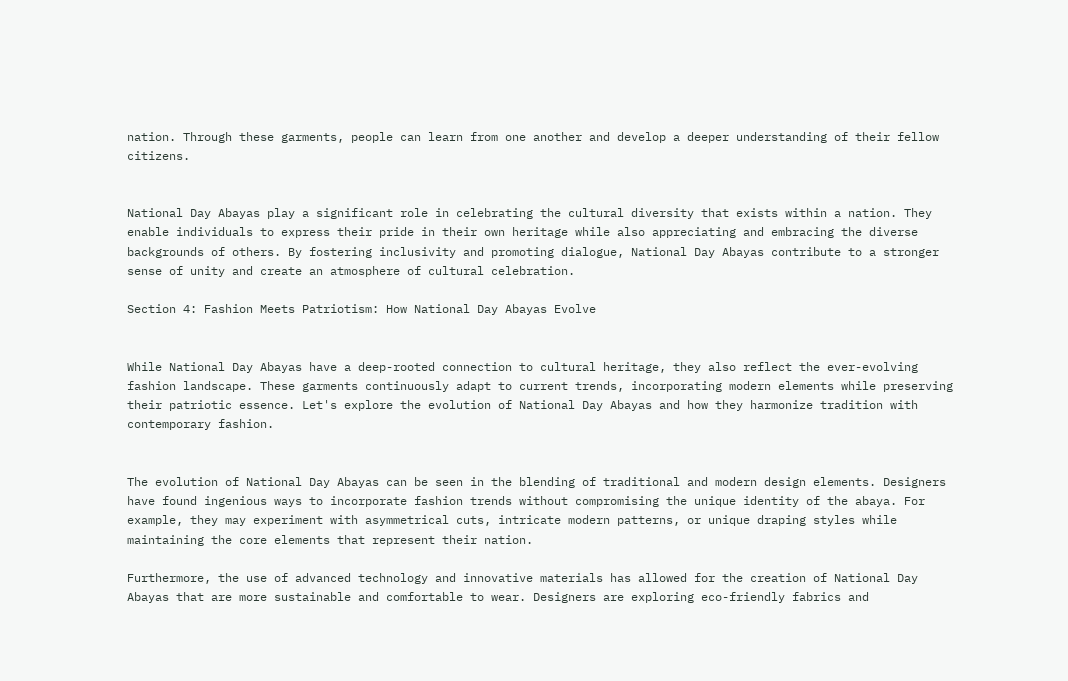nation. Through these garments, people can learn from one another and develop a deeper understanding of their fellow citizens.


National Day Abayas play a significant role in celebrating the cultural diversity that exists within a nation. They enable individuals to express their pride in their own heritage while also appreciating and embracing the diverse backgrounds of others. By fostering inclusivity and promoting dialogue, National Day Abayas contribute to a stronger sense of unity and create an atmosphere of cultural celebration.

Section 4: Fashion Meets Patriotism: How National Day Abayas Evolve


While National Day Abayas have a deep-rooted connection to cultural heritage, they also reflect the ever-evolving fashion landscape. These garments continuously adapt to current trends, incorporating modern elements while preserving their patriotic essence. Let's explore the evolution of National Day Abayas and how they harmonize tradition with contemporary fashion.


The evolution of National Day Abayas can be seen in the blending of traditional and modern design elements. Designers have found ingenious ways to incorporate fashion trends without compromising the unique identity of the abaya. For example, they may experiment with asymmetrical cuts, intricate modern patterns, or unique draping styles while maintaining the core elements that represent their nation.

Furthermore, the use of advanced technology and innovative materials has allowed for the creation of National Day Abayas that are more sustainable and comfortable to wear. Designers are exploring eco-friendly fabrics and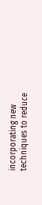incorporating new techniques to reduce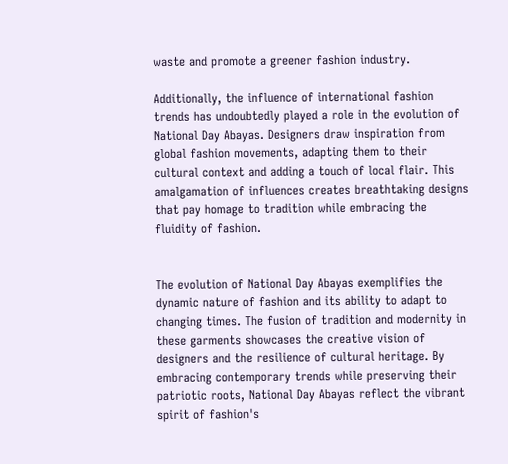waste and promote a greener fashion industry.

Additionally, the influence of international fashion trends has undoubtedly played a role in the evolution of National Day Abayas. Designers draw inspiration from global fashion movements, adapting them to their cultural context and adding a touch of local flair. This amalgamation of influences creates breathtaking designs that pay homage to tradition while embracing the fluidity of fashion.


The evolution of National Day Abayas exemplifies the dynamic nature of fashion and its ability to adapt to changing times. The fusion of tradition and modernity in these garments showcases the creative vision of designers and the resilience of cultural heritage. By embracing contemporary trends while preserving their patriotic roots, National Day Abayas reflect the vibrant spirit of fashion's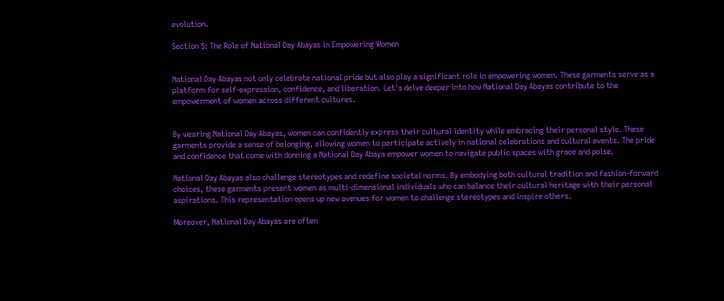evolution.

Section 5: The Role of National Day Abayas in Empowering Women


National Day Abayas not only celebrate national pride but also play a significant role in empowering women. These garments serve as a platform for self-expression, confidence, and liberation. Let's delve deeper into how National Day Abayas contribute to the empowerment of women across different cultures.


By wearing National Day Abayas, women can confidently express their cultural identity while embracing their personal style. These garments provide a sense of belonging, allowing women to participate actively in national celebrations and cultural events. The pride and confidence that come with donning a National Day Abaya empower women to navigate public spaces with grace and poise.

National Day Abayas also challenge stereotypes and redefine societal norms. By embodying both cultural tradition and fashion-forward choices, these garments present women as multi-dimensional individuals who can balance their cultural heritage with their personal aspirations. This representation opens up new avenues for women to challenge stereotypes and inspire others.

Moreover, National Day Abayas are often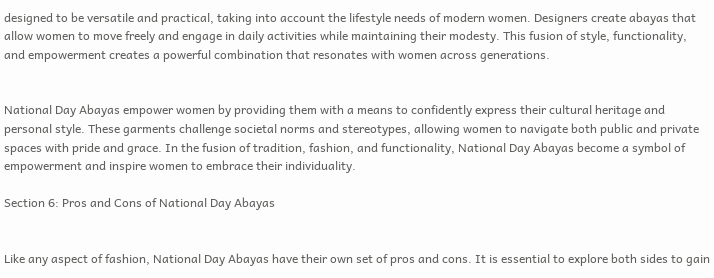designed to be versatile and practical, taking into account the lifestyle needs of modern women. Designers create abayas that allow women to move freely and engage in daily activities while maintaining their modesty. This fusion of style, functionality, and empowerment creates a powerful combination that resonates with women across generations.


National Day Abayas empower women by providing them with a means to confidently express their cultural heritage and personal style. These garments challenge societal norms and stereotypes, allowing women to navigate both public and private spaces with pride and grace. In the fusion of tradition, fashion, and functionality, National Day Abayas become a symbol of empowerment and inspire women to embrace their individuality.

Section 6: Pros and Cons of National Day Abayas


Like any aspect of fashion, National Day Abayas have their own set of pros and cons. It is essential to explore both sides to gain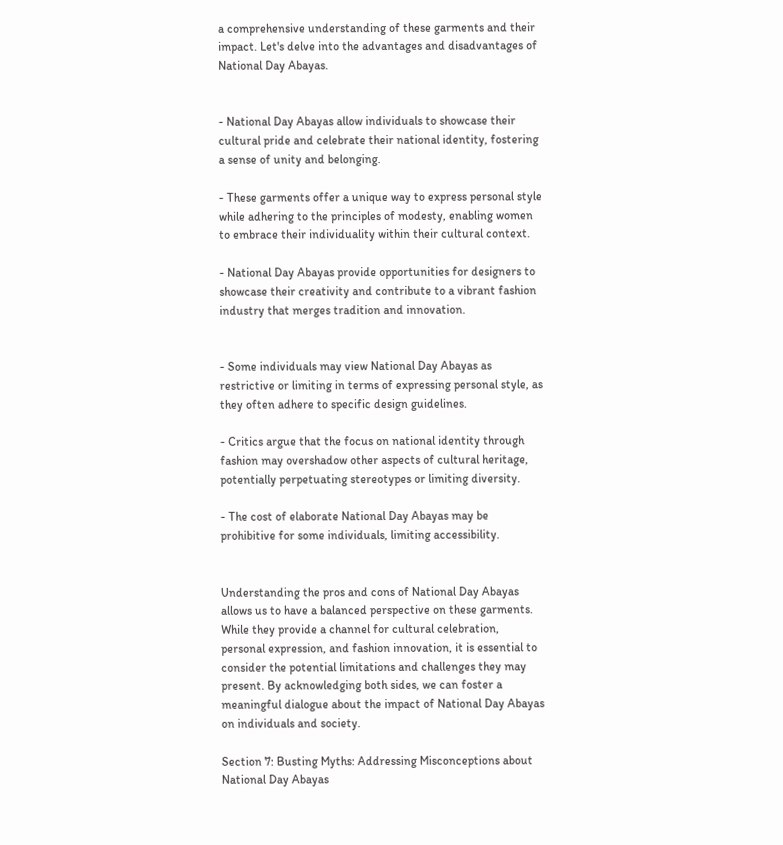a comprehensive understanding of these garments and their impact. Let's delve into the advantages and disadvantages of National Day Abayas.


- National Day Abayas allow individuals to showcase their cultural pride and celebrate their national identity, fostering a sense of unity and belonging.

- These garments offer a unique way to express personal style while adhering to the principles of modesty, enabling women to embrace their individuality within their cultural context.

- National Day Abayas provide opportunities for designers to showcase their creativity and contribute to a vibrant fashion industry that merges tradition and innovation.


- Some individuals may view National Day Abayas as restrictive or limiting in terms of expressing personal style, as they often adhere to specific design guidelines.

- Critics argue that the focus on national identity through fashion may overshadow other aspects of cultural heritage, potentially perpetuating stereotypes or limiting diversity.

- The cost of elaborate National Day Abayas may be prohibitive for some individuals, limiting accessibility.


Understanding the pros and cons of National Day Abayas allows us to have a balanced perspective on these garments. While they provide a channel for cultural celebration, personal expression, and fashion innovation, it is essential to consider the potential limitations and challenges they may present. By acknowledging both sides, we can foster a meaningful dialogue about the impact of National Day Abayas on individuals and society.

Section 7: Busting Myths: Addressing Misconceptions about National Day Abayas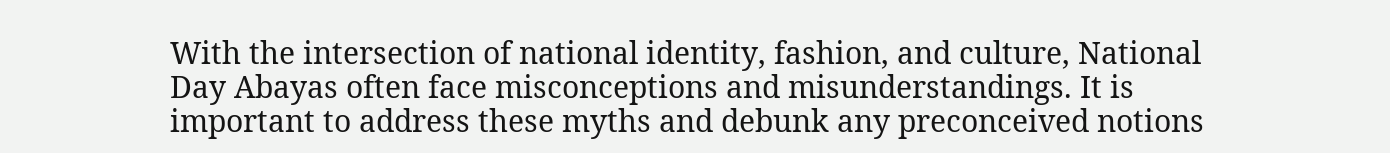With the intersection of national identity, fashion, and culture, National Day Abayas often face misconceptions and misunderstandings. It is important to address these myths and debunk any preconceived notions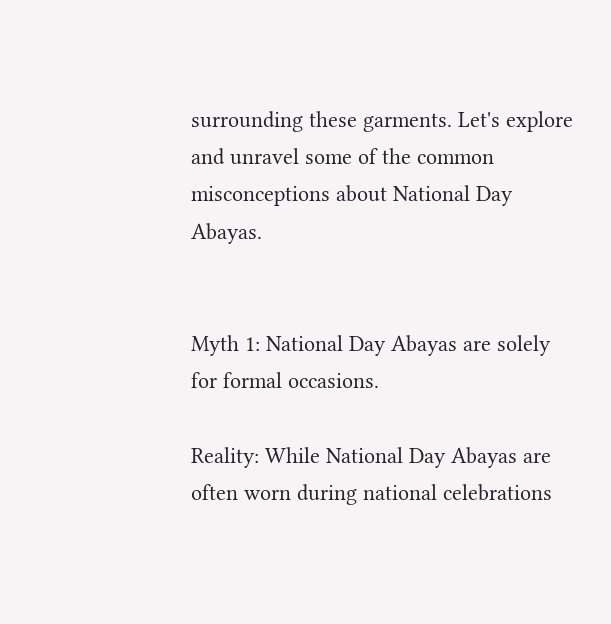surrounding these garments. Let's explore and unravel some of the common misconceptions about National Day Abayas.


Myth 1: National Day Abayas are solely for formal occasions.

Reality: While National Day Abayas are often worn during national celebrations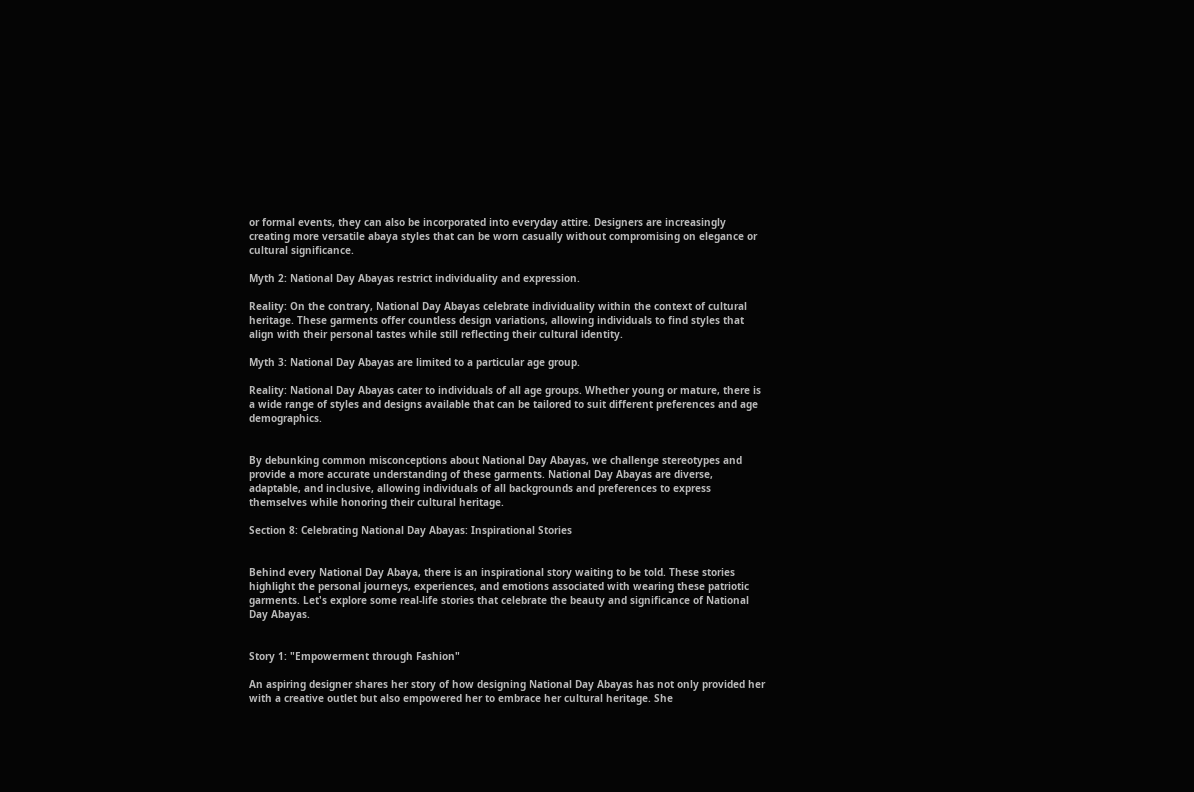or formal events, they can also be incorporated into everyday attire. Designers are increasingly creating more versatile abaya styles that can be worn casually without compromising on elegance or cultural significance.

Myth 2: National Day Abayas restrict individuality and expression.

Reality: On the contrary, National Day Abayas celebrate individuality within the context of cultural heritage. These garments offer countless design variations, allowing individuals to find styles that align with their personal tastes while still reflecting their cultural identity.

Myth 3: National Day Abayas are limited to a particular age group.

Reality: National Day Abayas cater to individuals of all age groups. Whether young or mature, there is a wide range of styles and designs available that can be tailored to suit different preferences and age demographics.


By debunking common misconceptions about National Day Abayas, we challenge stereotypes and provide a more accurate understanding of these garments. National Day Abayas are diverse, adaptable, and inclusive, allowing individuals of all backgrounds and preferences to express themselves while honoring their cultural heritage.

Section 8: Celebrating National Day Abayas: Inspirational Stories


Behind every National Day Abaya, there is an inspirational story waiting to be told. These stories highlight the personal journeys, experiences, and emotions associated with wearing these patriotic garments. Let's explore some real-life stories that celebrate the beauty and significance of National Day Abayas.


Story 1: "Empowerment through Fashion"

An aspiring designer shares her story of how designing National Day Abayas has not only provided her with a creative outlet but also empowered her to embrace her cultural heritage. She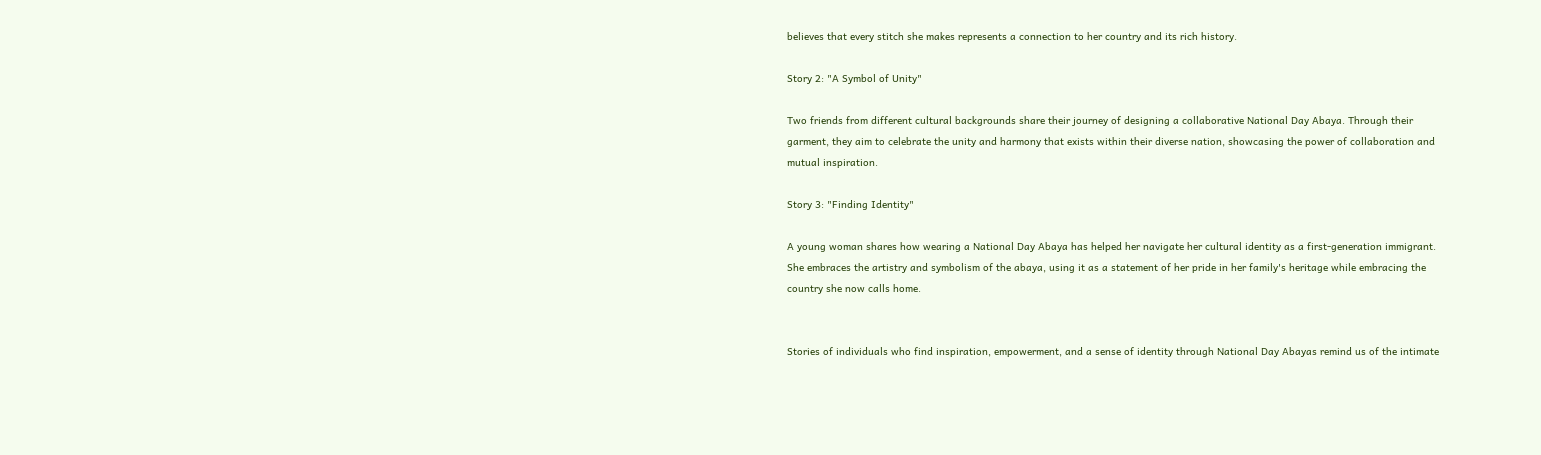believes that every stitch she makes represents a connection to her country and its rich history.

Story 2: "A Symbol of Unity"

Two friends from different cultural backgrounds share their journey of designing a collaborative National Day Abaya. Through their garment, they aim to celebrate the unity and harmony that exists within their diverse nation, showcasing the power of collaboration and mutual inspiration.

Story 3: "Finding Identity"

A young woman shares how wearing a National Day Abaya has helped her navigate her cultural identity as a first-generation immigrant. She embraces the artistry and symbolism of the abaya, using it as a statement of her pride in her family's heritage while embracing the country she now calls home.


Stories of individuals who find inspiration, empowerment, and a sense of identity through National Day Abayas remind us of the intimate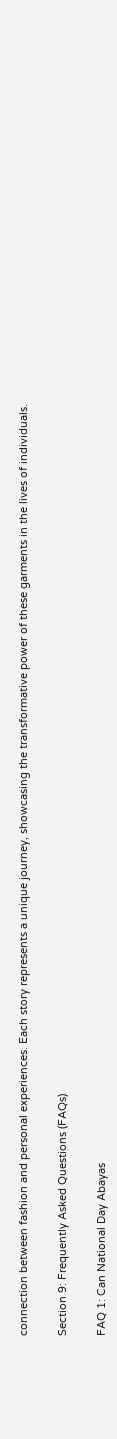connection between fashion and personal experiences. Each story represents a unique journey, showcasing the transformative power of these garments in the lives of individuals.

Section 9: Frequently Asked Questions (FAQs)

FAQ 1: Can National Day Abayas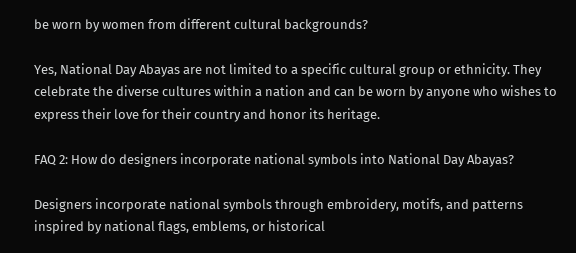be worn by women from different cultural backgrounds?

Yes, National Day Abayas are not limited to a specific cultural group or ethnicity. They celebrate the diverse cultures within a nation and can be worn by anyone who wishes to express their love for their country and honor its heritage.

FAQ 2: How do designers incorporate national symbols into National Day Abayas?

Designers incorporate national symbols through embroidery, motifs, and patterns inspired by national flags, emblems, or historical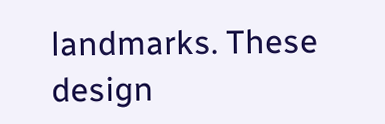landmarks. These design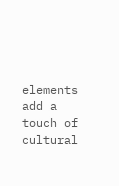elements add a touch of cultural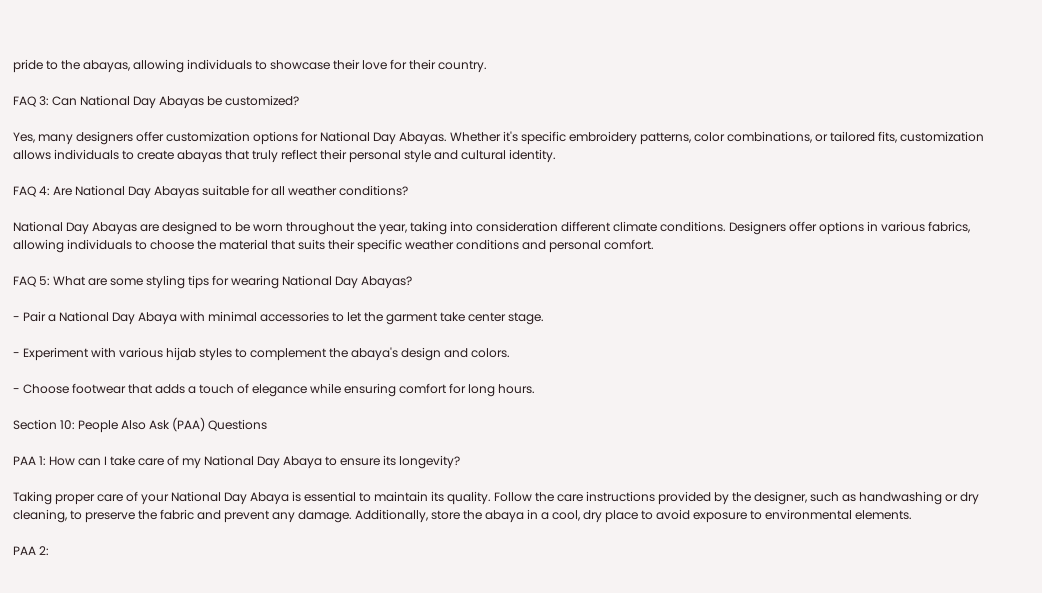pride to the abayas, allowing individuals to showcase their love for their country.

FAQ 3: Can National Day Abayas be customized?

Yes, many designers offer customization options for National Day Abayas. Whether it's specific embroidery patterns, color combinations, or tailored fits, customization allows individuals to create abayas that truly reflect their personal style and cultural identity.

FAQ 4: Are National Day Abayas suitable for all weather conditions?

National Day Abayas are designed to be worn throughout the year, taking into consideration different climate conditions. Designers offer options in various fabrics, allowing individuals to choose the material that suits their specific weather conditions and personal comfort.

FAQ 5: What are some styling tips for wearing National Day Abayas?

- Pair a National Day Abaya with minimal accessories to let the garment take center stage.

- Experiment with various hijab styles to complement the abaya's design and colors.

- Choose footwear that adds a touch of elegance while ensuring comfort for long hours.

Section 10: People Also Ask (PAA) Questions

PAA 1: How can I take care of my National Day Abaya to ensure its longevity?

Taking proper care of your National Day Abaya is essential to maintain its quality. Follow the care instructions provided by the designer, such as handwashing or dry cleaning, to preserve the fabric and prevent any damage. Additionally, store the abaya in a cool, dry place to avoid exposure to environmental elements.

PAA 2: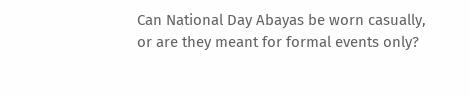Can National Day Abayas be worn casually, or are they meant for formal events only?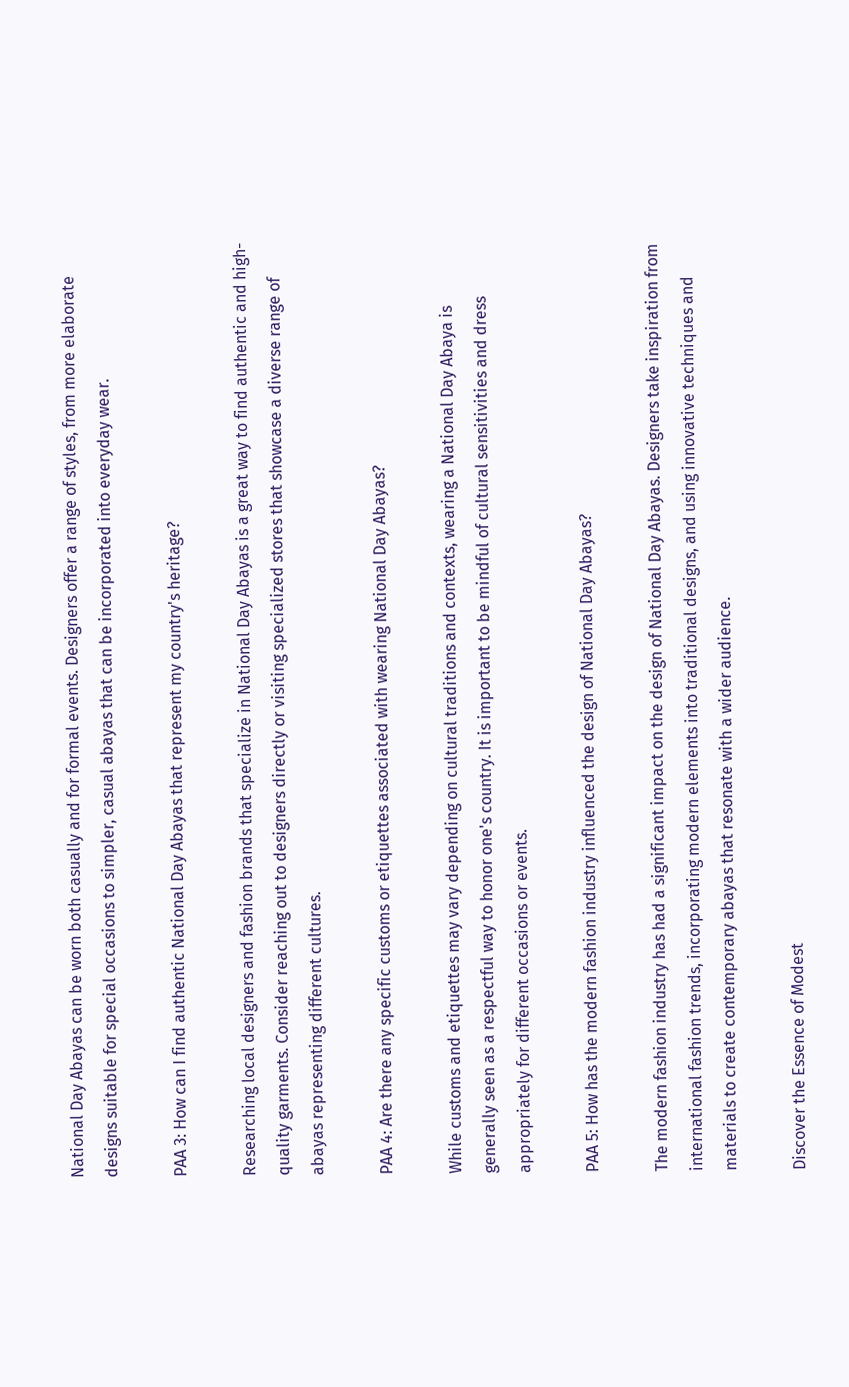National Day Abayas can be worn both casually and for formal events. Designers offer a range of styles, from more elaborate designs suitable for special occasions to simpler, casual abayas that can be incorporated into everyday wear.

PAA 3: How can I find authentic National Day Abayas that represent my country's heritage?

Researching local designers and fashion brands that specialize in National Day Abayas is a great way to find authentic and high-quality garments. Consider reaching out to designers directly or visiting specialized stores that showcase a diverse range of abayas representing different cultures.

PAA 4: Are there any specific customs or etiquettes associated with wearing National Day Abayas?

While customs and etiquettes may vary depending on cultural traditions and contexts, wearing a National Day Abaya is generally seen as a respectful way to honor one's country. It is important to be mindful of cultural sensitivities and dress appropriately for different occasions or events.

PAA 5: How has the modern fashion industry influenced the design of National Day Abayas?

The modern fashion industry has had a significant impact on the design of National Day Abayas. Designers take inspiration from international fashion trends, incorporating modern elements into traditional designs, and using innovative techniques and materials to create contemporary abayas that resonate with a wider audience.

Discover the Essence of Modest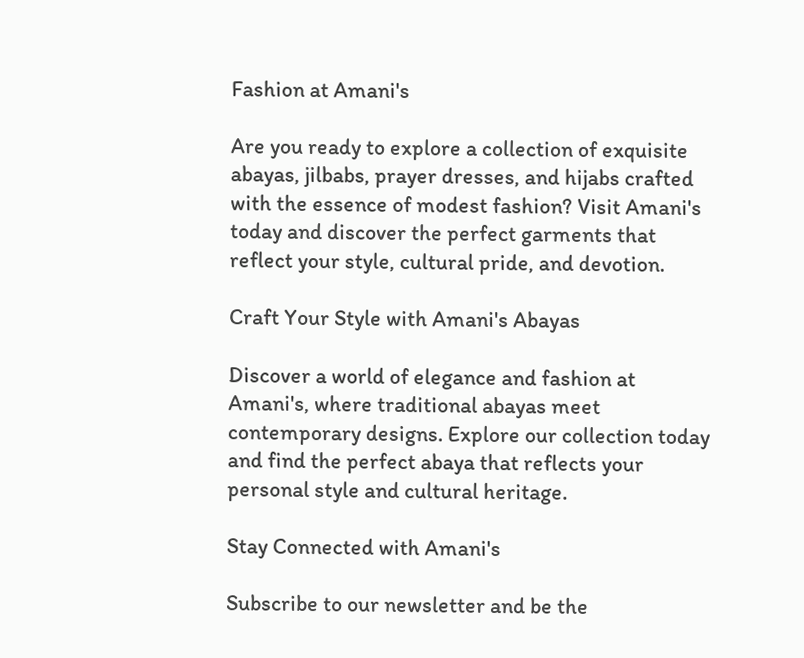Fashion at Amani's

Are you ready to explore a collection of exquisite abayas, jilbabs, prayer dresses, and hijabs crafted with the essence of modest fashion? Visit Amani's today and discover the perfect garments that reflect your style, cultural pride, and devotion.

Craft Your Style with Amani's Abayas

Discover a world of elegance and fashion at Amani's, where traditional abayas meet contemporary designs. Explore our collection today and find the perfect abaya that reflects your personal style and cultural heritage.

Stay Connected with Amani's

Subscribe to our newsletter and be the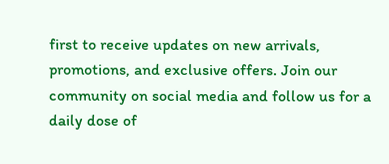first to receive updates on new arrivals, promotions, and exclusive offers. Join our community on social media and follow us for a daily dose of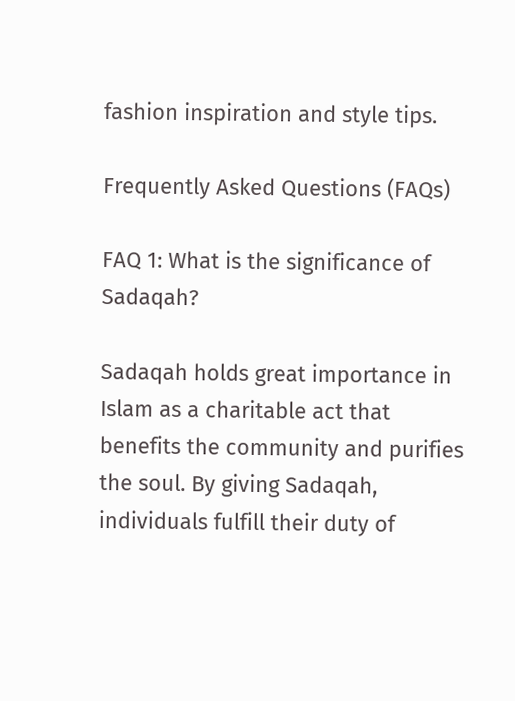fashion inspiration and style tips.

Frequently Asked Questions (FAQs)

FAQ 1: What is the significance of Sadaqah?

Sadaqah holds great importance in Islam as a charitable act that benefits the community and purifies the soul. By giving Sadaqah, individuals fulfill their duty of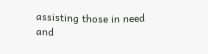assisting those in need and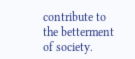contribute to the betterment of society.